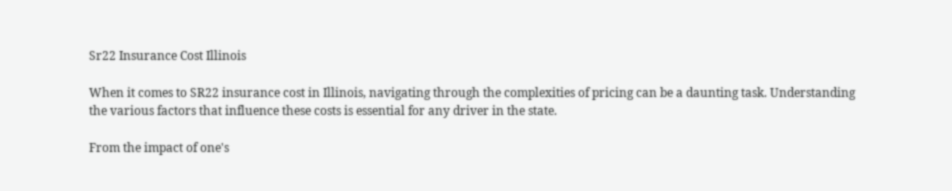Sr22 Insurance Cost Illinois

When it comes to SR22 insurance cost in Illinois, navigating through the complexities of pricing can be a daunting task. Understanding the various factors that influence these costs is essential for any driver in the state.

From the impact of one's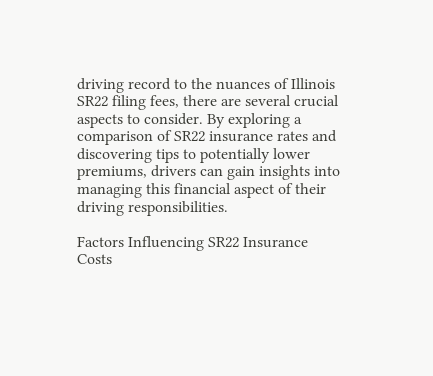driving record to the nuances of Illinois SR22 filing fees, there are several crucial aspects to consider. By exploring a comparison of SR22 insurance rates and discovering tips to potentially lower premiums, drivers can gain insights into managing this financial aspect of their driving responsibilities.

Factors Influencing SR22 Insurance Costs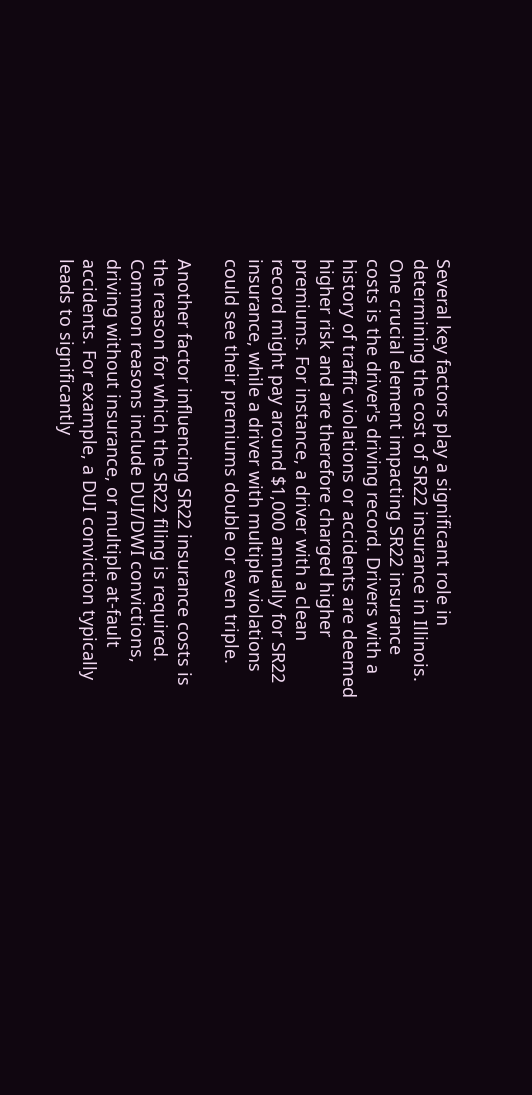Several key factors play a significant role in determining the cost of SR22 insurance in Illinois. One crucial element impacting SR22 insurance costs is the driver's driving record. Drivers with a history of traffic violations or accidents are deemed higher risk and are therefore charged higher premiums. For instance, a driver with a clean record might pay around $1,000 annually for SR22 insurance, while a driver with multiple violations could see their premiums double or even triple.

Another factor influencing SR22 insurance costs is the reason for which the SR22 filing is required. Common reasons include DUI/DWI convictions, driving without insurance, or multiple at-fault accidents. For example, a DUI conviction typically leads to significantly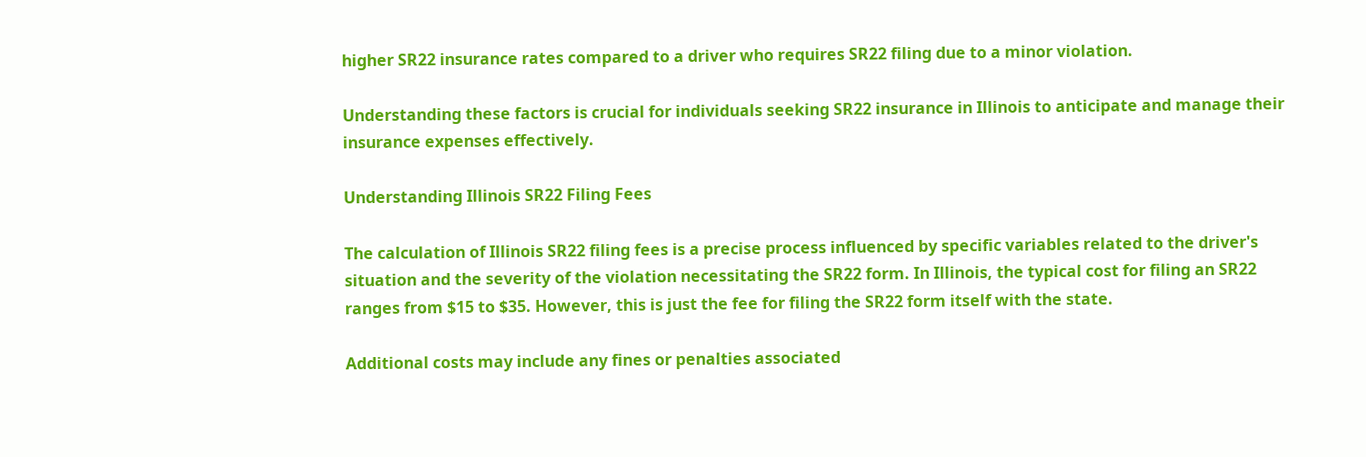higher SR22 insurance rates compared to a driver who requires SR22 filing due to a minor violation.

Understanding these factors is crucial for individuals seeking SR22 insurance in Illinois to anticipate and manage their insurance expenses effectively.

Understanding Illinois SR22 Filing Fees

The calculation of Illinois SR22 filing fees is a precise process influenced by specific variables related to the driver's situation and the severity of the violation necessitating the SR22 form. In Illinois, the typical cost for filing an SR22 ranges from $15 to $35. However, this is just the fee for filing the SR22 form itself with the state.

Additional costs may include any fines or penalties associated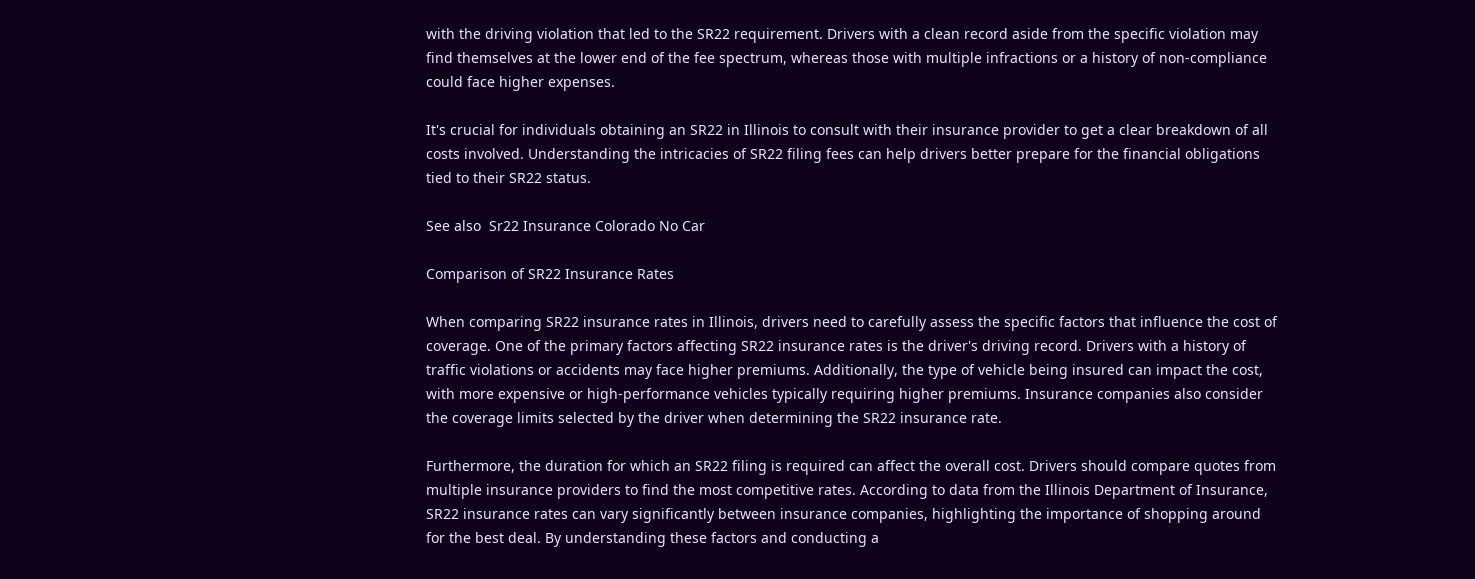with the driving violation that led to the SR22 requirement. Drivers with a clean record aside from the specific violation may find themselves at the lower end of the fee spectrum, whereas those with multiple infractions or a history of non-compliance could face higher expenses.

It's crucial for individuals obtaining an SR22 in Illinois to consult with their insurance provider to get a clear breakdown of all costs involved. Understanding the intricacies of SR22 filing fees can help drivers better prepare for the financial obligations tied to their SR22 status.

See also  Sr22 Insurance Colorado No Car

Comparison of SR22 Insurance Rates

When comparing SR22 insurance rates in Illinois, drivers need to carefully assess the specific factors that influence the cost of coverage. One of the primary factors affecting SR22 insurance rates is the driver's driving record. Drivers with a history of traffic violations or accidents may face higher premiums. Additionally, the type of vehicle being insured can impact the cost, with more expensive or high-performance vehicles typically requiring higher premiums. Insurance companies also consider the coverage limits selected by the driver when determining the SR22 insurance rate.

Furthermore, the duration for which an SR22 filing is required can affect the overall cost. Drivers should compare quotes from multiple insurance providers to find the most competitive rates. According to data from the Illinois Department of Insurance, SR22 insurance rates can vary significantly between insurance companies, highlighting the importance of shopping around for the best deal. By understanding these factors and conducting a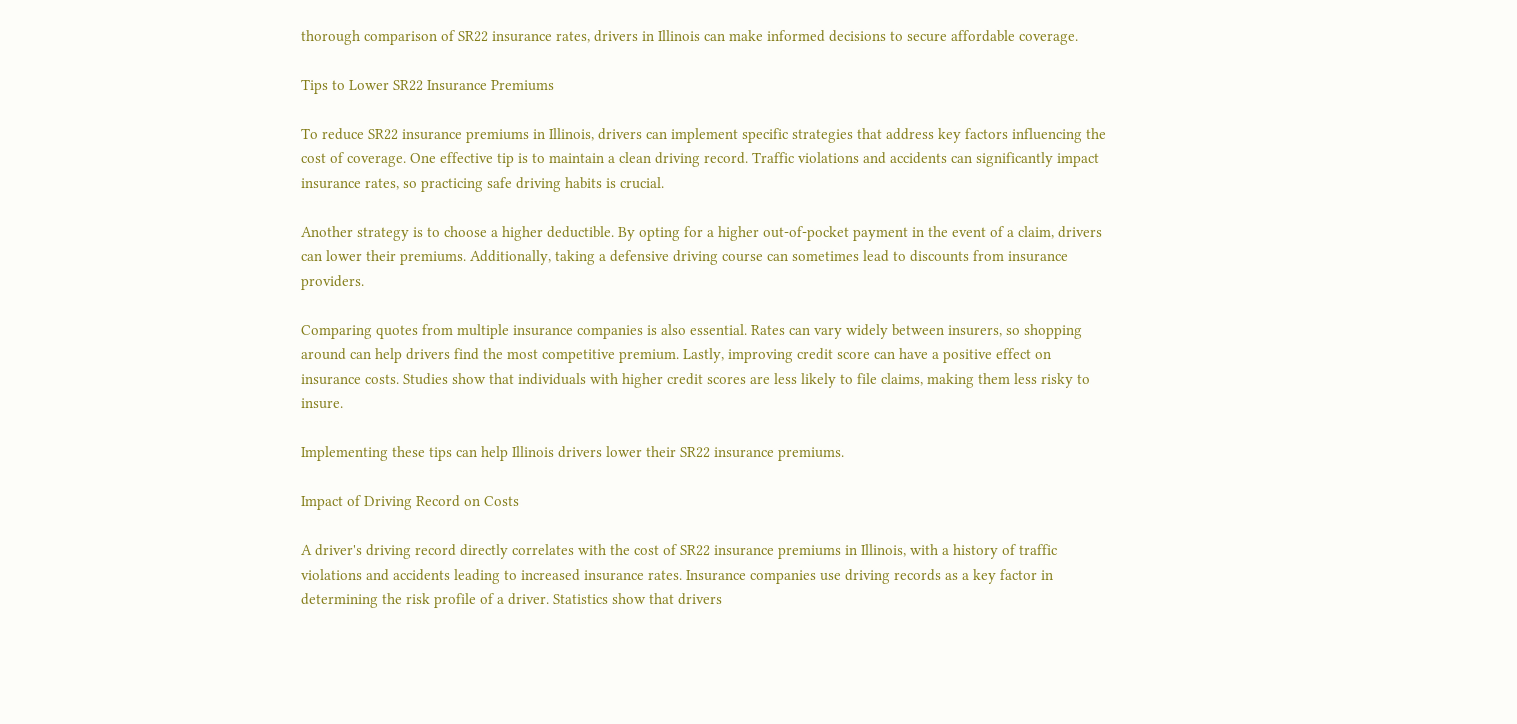thorough comparison of SR22 insurance rates, drivers in Illinois can make informed decisions to secure affordable coverage.

Tips to Lower SR22 Insurance Premiums

To reduce SR22 insurance premiums in Illinois, drivers can implement specific strategies that address key factors influencing the cost of coverage. One effective tip is to maintain a clean driving record. Traffic violations and accidents can significantly impact insurance rates, so practicing safe driving habits is crucial.

Another strategy is to choose a higher deductible. By opting for a higher out-of-pocket payment in the event of a claim, drivers can lower their premiums. Additionally, taking a defensive driving course can sometimes lead to discounts from insurance providers.

Comparing quotes from multiple insurance companies is also essential. Rates can vary widely between insurers, so shopping around can help drivers find the most competitive premium. Lastly, improving credit score can have a positive effect on insurance costs. Studies show that individuals with higher credit scores are less likely to file claims, making them less risky to insure.

Implementing these tips can help Illinois drivers lower their SR22 insurance premiums.

Impact of Driving Record on Costs

A driver's driving record directly correlates with the cost of SR22 insurance premiums in Illinois, with a history of traffic violations and accidents leading to increased insurance rates. Insurance companies use driving records as a key factor in determining the risk profile of a driver. Statistics show that drivers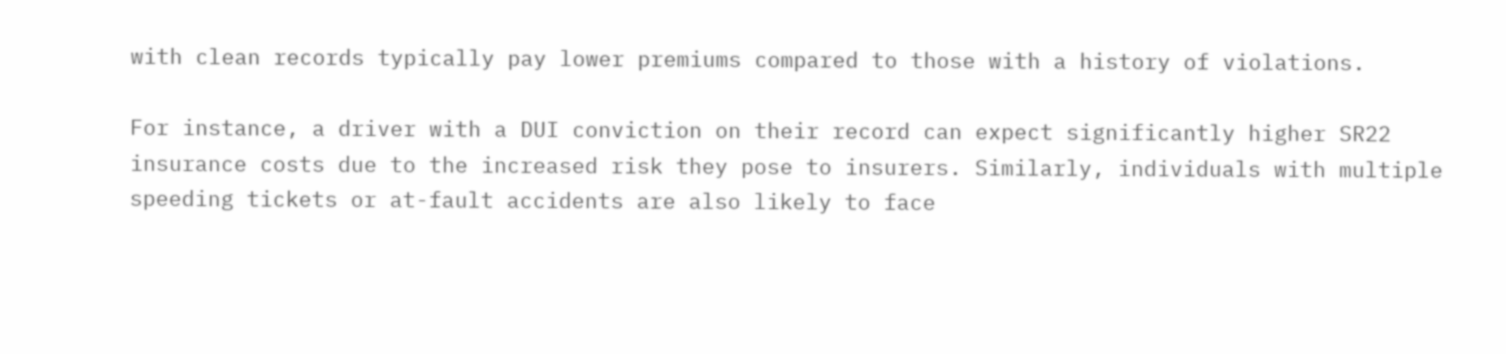with clean records typically pay lower premiums compared to those with a history of violations.

For instance, a driver with a DUI conviction on their record can expect significantly higher SR22 insurance costs due to the increased risk they pose to insurers. Similarly, individuals with multiple speeding tickets or at-fault accidents are also likely to face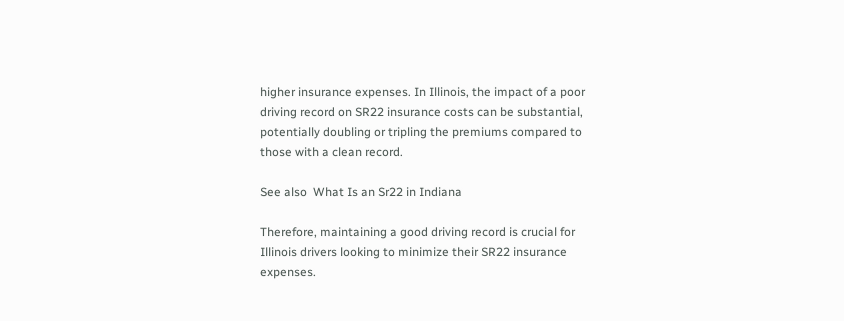higher insurance expenses. In Illinois, the impact of a poor driving record on SR22 insurance costs can be substantial, potentially doubling or tripling the premiums compared to those with a clean record.

See also  What Is an Sr22 in Indiana

Therefore, maintaining a good driving record is crucial for Illinois drivers looking to minimize their SR22 insurance expenses.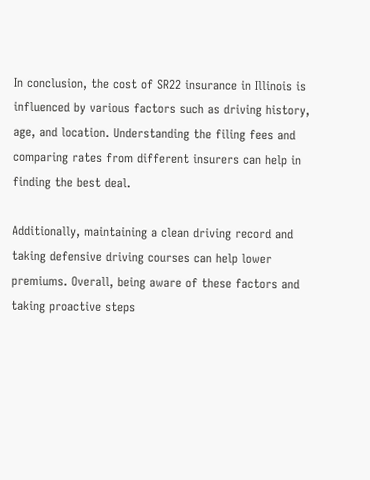In conclusion, the cost of SR22 insurance in Illinois is influenced by various factors such as driving history, age, and location. Understanding the filing fees and comparing rates from different insurers can help in finding the best deal.

Additionally, maintaining a clean driving record and taking defensive driving courses can help lower premiums. Overall, being aware of these factors and taking proactive steps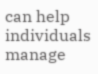can help individuals manage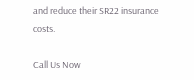and reduce their SR22 insurance costs.

Call Us Now